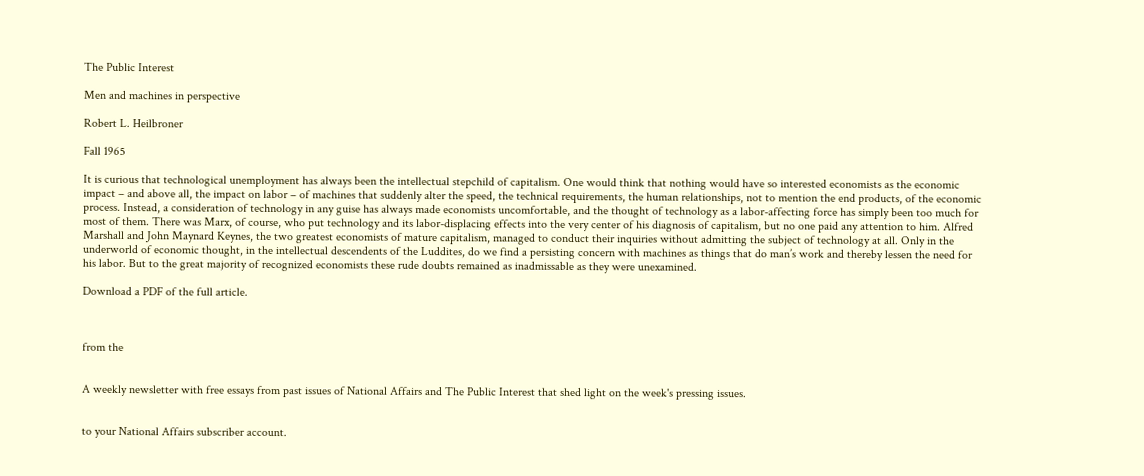The Public Interest

Men and machines in perspective

Robert L. Heilbroner

Fall 1965

It is curious that technological unemployment has always been the intellectual stepchild of capitalism. One would think that nothing would have so interested economists as the economic impact – and above all, the impact on labor – of machines that suddenly alter the speed, the technical requirements, the human relationships, not to mention the end products, of the economic process. Instead, a consideration of technology in any guise has always made economists uncomfortable, and the thought of technology as a labor-affecting force has simply been too much for most of them. There was Marx, of course, who put technology and its labor-displacing effects into the very center of his diagnosis of capitalism, but no one paid any attention to him. Alfred Marshall and John Maynard Keynes, the two greatest economists of mature capitalism, managed to conduct their inquiries without admitting the subject of technology at all. Only in the underworld of economic thought, in the intellectual descendents of the Luddites, do we find a persisting concern with machines as things that do man’s work and thereby lessen the need for his labor. But to the great majority of recognized economists these rude doubts remained as inadmissable as they were unexamined.

Download a PDF of the full article.



from the


A weekly newsletter with free essays from past issues of National Affairs and The Public Interest that shed light on the week's pressing issues.


to your National Affairs subscriber account.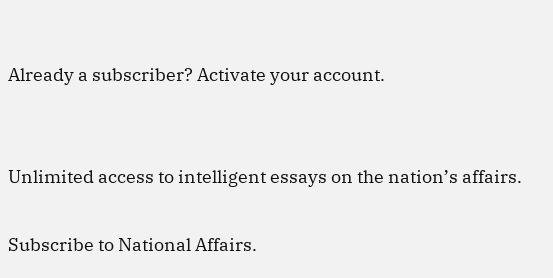Already a subscriber? Activate your account.


Unlimited access to intelligent essays on the nation’s affairs.

Subscribe to National Affairs.